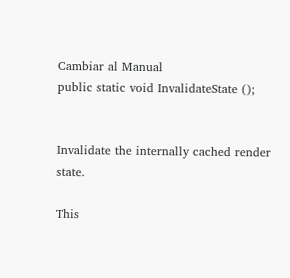Cambiar al Manual
public static void InvalidateState ();


Invalidate the internally cached render state.

This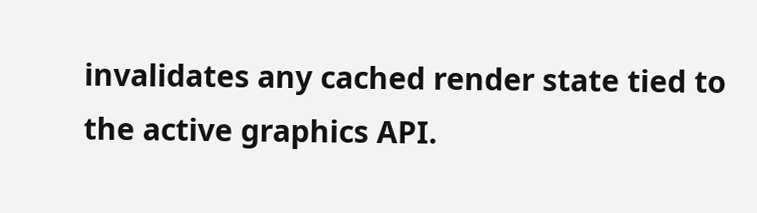invalidates any cached render state tied to the active graphics API.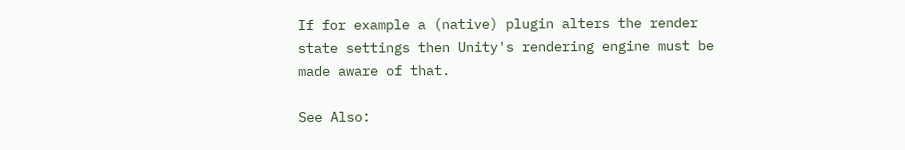If for example a (native) plugin alters the render state settings then Unity's rendering engine must be made aware of that.

See Also: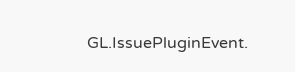GL.IssuePluginEvent.